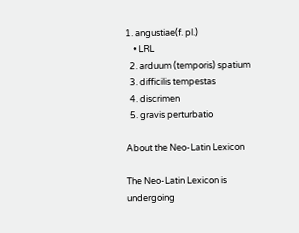1. angustiae(f. pl.)
    • LRL
  2. arduum (temporis) spatium
  3. difficilis tempestas
  4. discrimen
  5. gravis perturbatio

About the Neo-Latin Lexicon

The Neo-Latin Lexicon is undergoing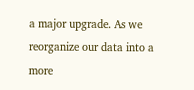a major upgrade. As we reorganize our data into a more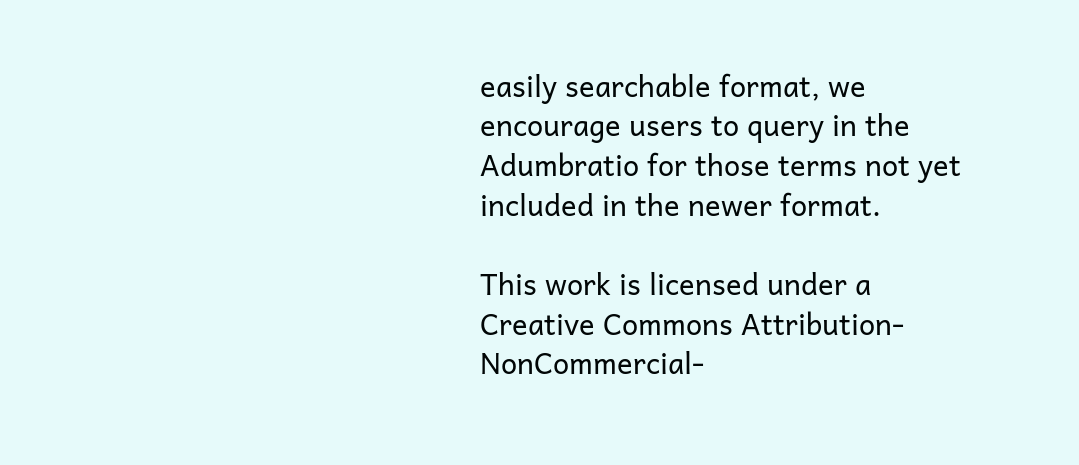easily searchable format, we encourage users to query in the Adumbratio for those terms not yet included in the newer format.

This work is licensed under a Creative Commons Attribution-NonCommercial-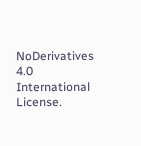NoDerivatives 4.0 International License.